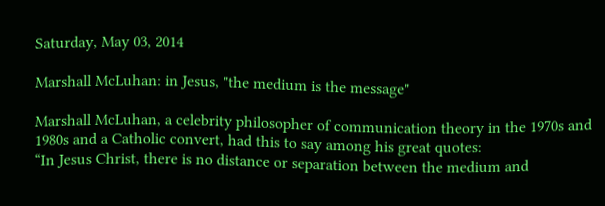Saturday, May 03, 2014

Marshall McLuhan: in Jesus, "the medium is the message"

Marshall McLuhan, a celebrity philosopher of communication theory in the 1970s and 1980s and a Catholic convert, had this to say among his great quotes:
“In Jesus Christ, there is no distance or separation between the medium and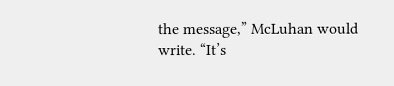the message,” McLuhan would write. “It’s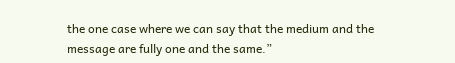the one case where we can say that the medium and the message are fully one and the same.”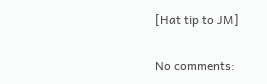[Hat tip to JM]

No comments: